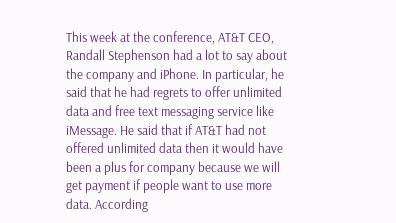This week at the conference, AT&T CEO, Randall Stephenson had a lot to say about the company and iPhone. In particular, he said that he had regrets to offer unlimited data and free text messaging service like iMessage. He said that if AT&T had not offered unlimited data then it would have been a plus for company because we will get payment if people want to use more data. According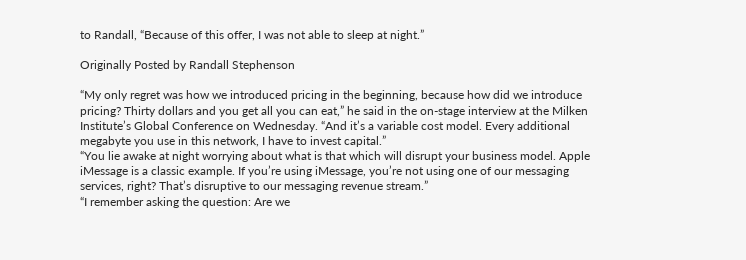to Randall, “Because of this offer, I was not able to sleep at night.”

Originally Posted by Randall Stephenson

“My only regret was how we introduced pricing in the beginning, because how did we introduce pricing? Thirty dollars and you get all you can eat,” he said in the on-stage interview at the Milken Institute’s Global Conference on Wednesday. “And it’s a variable cost model. Every additional megabyte you use in this network, I have to invest capital.”
“You lie awake at night worrying about what is that which will disrupt your business model. Apple iMessage is a classic example. If you’re using iMessage, you’re not using one of our messaging services, right? That’s disruptive to our messaging revenue stream.”
“I remember asking the question: Are we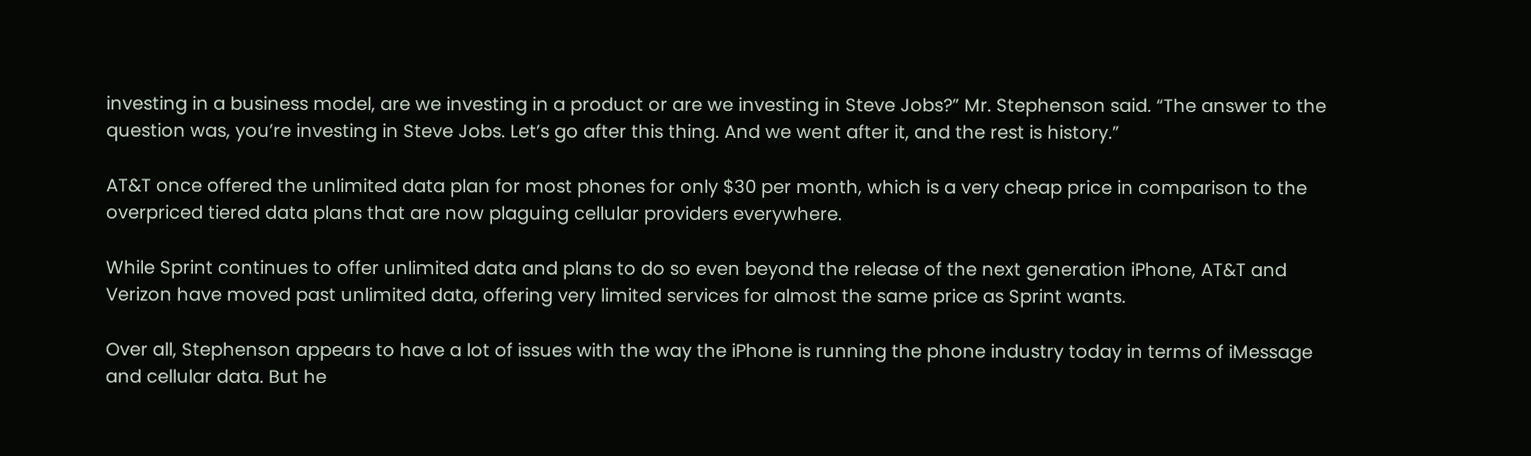investing in a business model, are we investing in a product or are we investing in Steve Jobs?” Mr. Stephenson said. “The answer to the question was, you’re investing in Steve Jobs. Let’s go after this thing. And we went after it, and the rest is history.”

AT&T once offered the unlimited data plan for most phones for only $30 per month, which is a very cheap price in comparison to the overpriced tiered data plans that are now plaguing cellular providers everywhere.

While Sprint continues to offer unlimited data and plans to do so even beyond the release of the next generation iPhone, AT&T and Verizon have moved past unlimited data, offering very limited services for almost the same price as Sprint wants.

Over all, Stephenson appears to have a lot of issues with the way the iPhone is running the phone industry today in terms of iMessage and cellular data. But he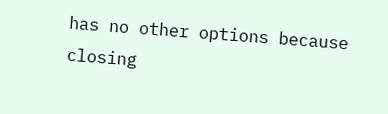has no other options because closing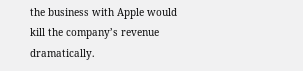the business with Apple would kill the company’s revenue dramatically.